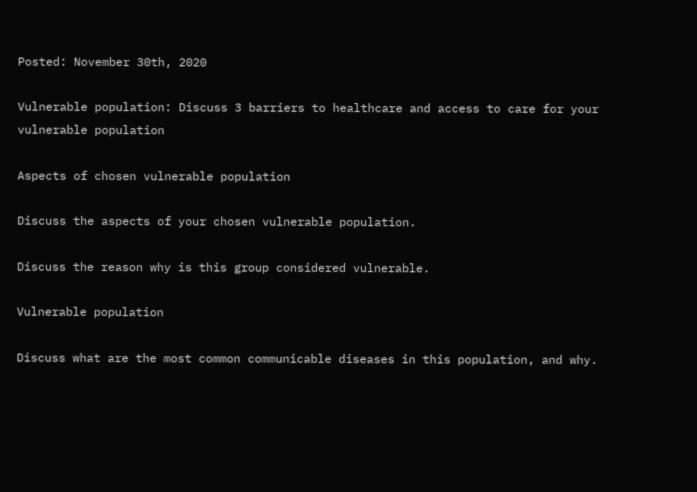Posted: November 30th, 2020

Vulnerable population: Discuss 3 barriers to healthcare and access to care for your vulnerable population

Aspects of chosen vulnerable population

Discuss the aspects of your chosen vulnerable population.

Discuss the reason why is this group considered vulnerable.

Vulnerable population

Discuss what are the most common communicable diseases in this population, and why.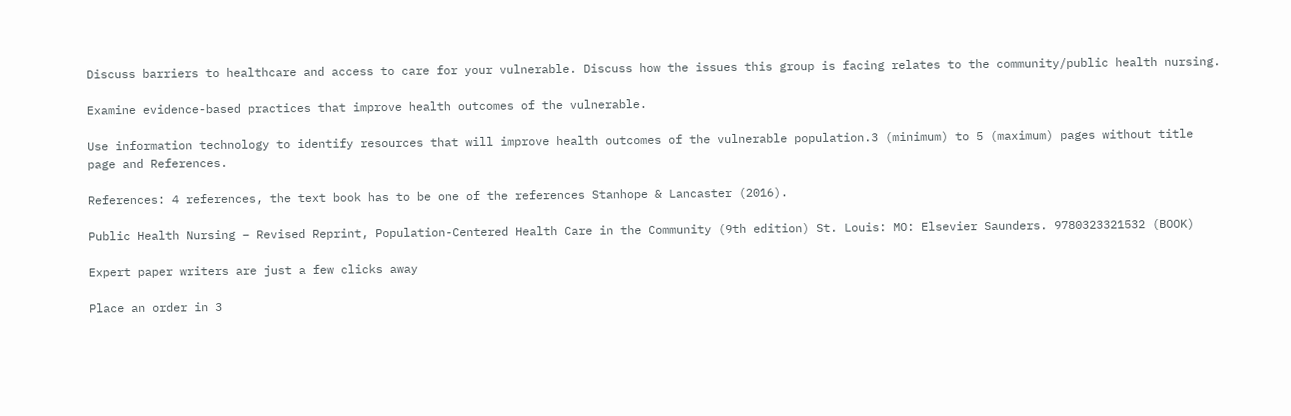Discuss barriers to healthcare and access to care for your vulnerable. Discuss how the issues this group is facing relates to the community/public health nursing.

Examine evidence-based practices that improve health outcomes of the vulnerable.

Use information technology to identify resources that will improve health outcomes of the vulnerable population.3 (minimum) to 5 (maximum) pages without title page and References.

References: 4 references, the text book has to be one of the references Stanhope & Lancaster (2016).

Public Health Nursing – Revised Reprint, Population-Centered Health Care in the Community (9th edition) St. Louis: MO: Elsevier Saunders. 9780323321532 (BOOK)

Expert paper writers are just a few clicks away

Place an order in 3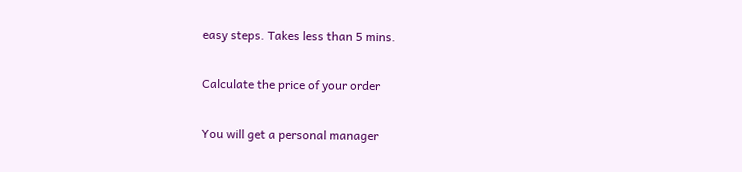easy steps. Takes less than 5 mins.

Calculate the price of your order

You will get a personal manager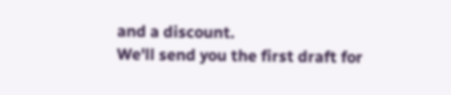and a discount.
We'll send you the first draft for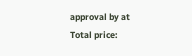approval by at
Total price: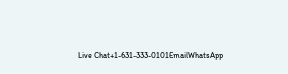Live Chat+1-631-333-0101EmailWhatsApp